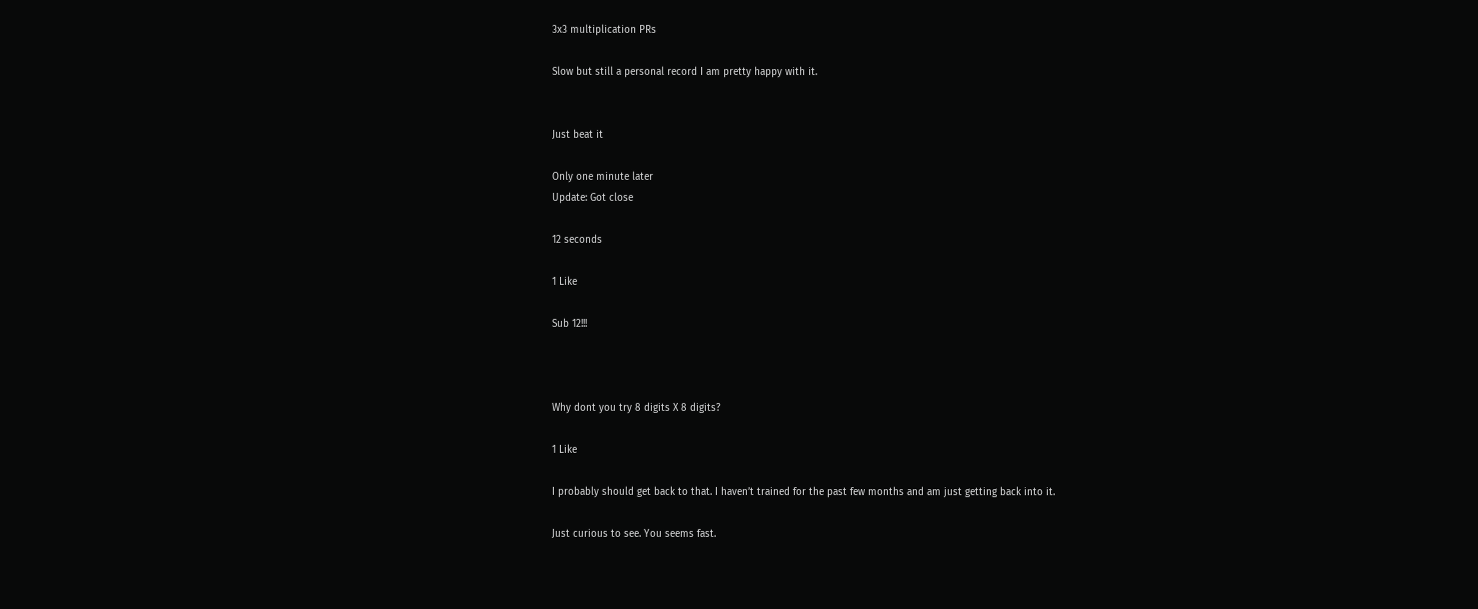3x3 multiplication PRs

Slow but still a personal record I am pretty happy with it.


Just beat it

Only one minute later
Update: Got close

12 seconds

1 Like

Sub 12!!!



Why dont you try 8 digits X 8 digits?

1 Like

I probably should get back to that. I haven’t trained for the past few months and am just getting back into it.

Just curious to see. You seems fast.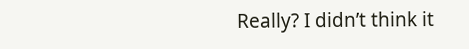Really? I didn’t think it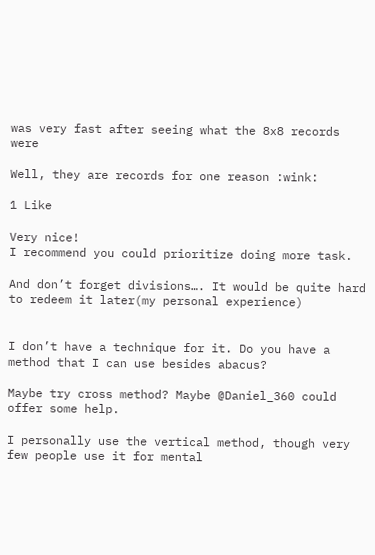was very fast after seeing what the 8x8 records were

Well, they are records for one reason :wink:

1 Like

Very nice!
I recommend you could prioritize doing more task.

And don’t forget divisions…. It would be quite hard to redeem it later(my personal experience)


I don’t have a technique for it. Do you have a method that I can use besides abacus?

Maybe try cross method? Maybe @Daniel_360 could offer some help.

I personally use the vertical method, though very few people use it for mental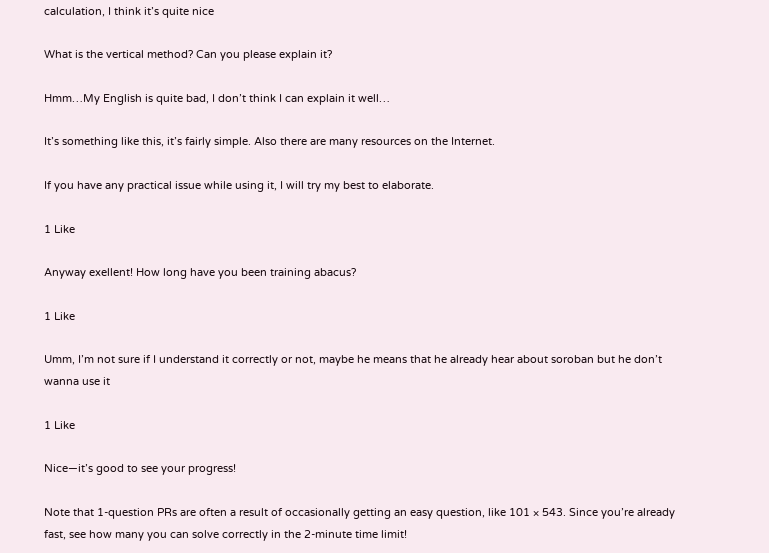calculation, I think it’s quite nice

What is the vertical method? Can you please explain it?

Hmm…My English is quite bad, I don’t think I can explain it well…

It’s something like this, it’s fairly simple. Also there are many resources on the Internet.

If you have any practical issue while using it, I will try my best to elaborate.

1 Like

Anyway exellent! How long have you been training abacus?

1 Like

Umm, I’m not sure if I understand it correctly or not, maybe he means that he already hear about soroban but he don’t wanna use it

1 Like

Nice—it’s good to see your progress!

Note that 1-question PRs are often a result of occasionally getting an easy question, like 101 × 543. Since you’re already fast, see how many you can solve correctly in the 2-minute time limit!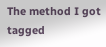The method I got tagged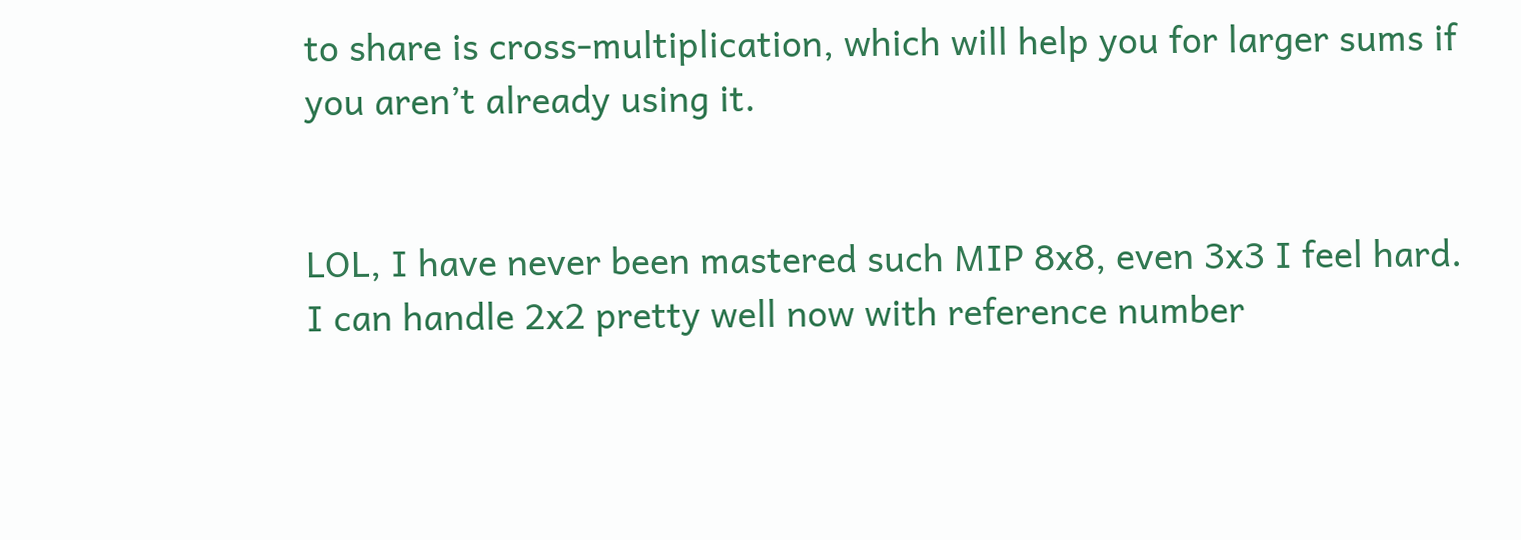to share is cross-multiplication, which will help you for larger sums if you aren’t already using it.


LOL, I have never been mastered such MIP 8x8, even 3x3 I feel hard.
I can handle 2x2 pretty well now with reference number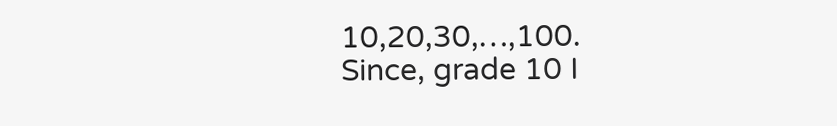10,20,30,…,100.
Since, grade 10 I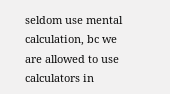seldom use mental calculation, bc we are allowed to use calculators in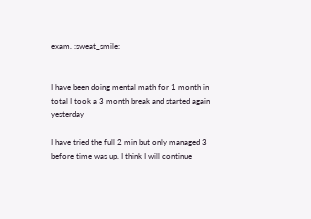exam. :sweat_smile:


I have been doing mental math for 1 month in total I took a 3 month break and started again yesterday

I have tried the full 2 min but only managed 3 before time was up. I think I will continue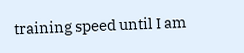training speed until I am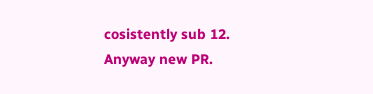cosistently sub 12.
Anyway new PR.